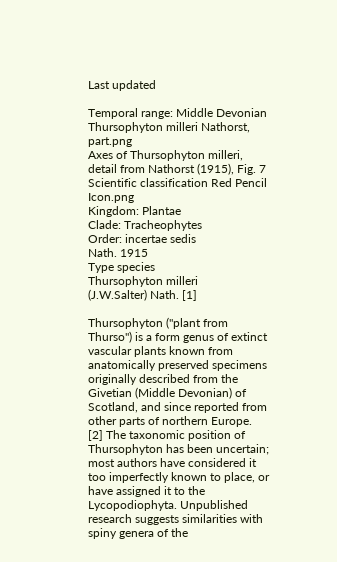Last updated

Temporal range: Middle Devonian
Thursophyton milleri Nathorst, part.png
Axes of Thursophyton milleri, detail from Nathorst (1915), Fig. 7
Scientific classification Red Pencil Icon.png
Kingdom: Plantae
Clade: Tracheophytes
Order: incertae sedis
Nath. 1915
Type species
Thursophyton milleri
(J.W.Salter) Nath. [1]

Thursophyton ("plant from Thurso") is a form genus of extinct vascular plants known from anatomically preserved specimens originally described from the Givetian (Middle Devonian) of Scotland, and since reported from other parts of northern Europe. [2] The taxonomic position of Thursophyton has been uncertain; most authors have considered it too imperfectly known to place, or have assigned it to the Lycopodiophyta. Unpublished research suggests similarities with spiny genera of the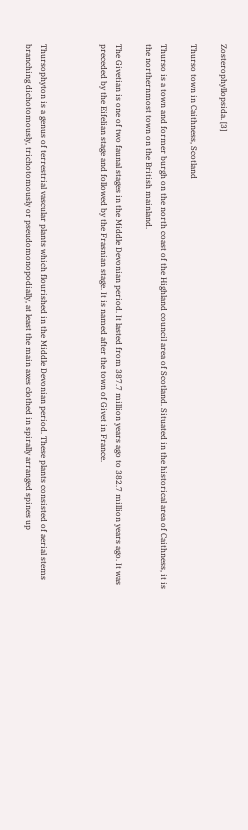Zosterophyllopsida. [3]

Thurso town in Caithness, Scotland

Thurso is a town and former burgh on the north coast of the Highland council area of Scotland. Situated in the historical area of Caithness, it is the northernmost town on the British mainland.

The Givetian is one of two faunal stages in the Middle Devonian period. It lasted from 387.7 million years ago to 382.7 million years ago. It was preceded by the Eifelian stage and followed by the Frasnian stage. It is named after the town of Givet in France.



Thursophyton is a genus of terrestrial vascular plants which flourished in the Middle Devonian period. These plants consisted of aerial stems branching dichotomously, trichotomously or pseudomonopodially, at least the main axes clothed in spirally arranged spines up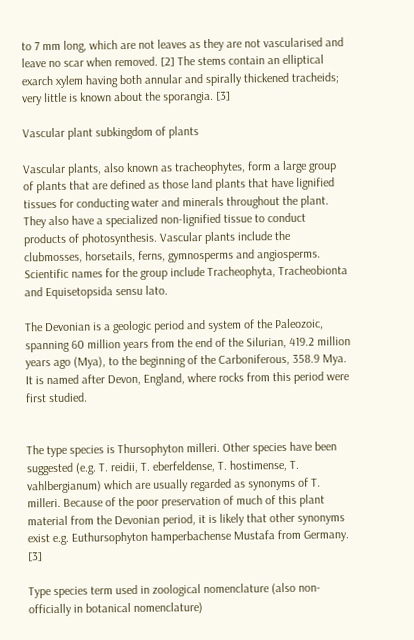to 7 mm long, which are not leaves as they are not vascularised and leave no scar when removed. [2] The stems contain an elliptical exarch xylem having both annular and spirally thickened tracheids; very little is known about the sporangia. [3]

Vascular plant subkingdom of plants

Vascular plants, also known as tracheophytes, form a large group of plants that are defined as those land plants that have lignified tissues for conducting water and minerals throughout the plant. They also have a specialized non-lignified tissue to conduct products of photosynthesis. Vascular plants include the clubmosses, horsetails, ferns, gymnosperms and angiosperms. Scientific names for the group include Tracheophyta, Tracheobionta and Equisetopsida sensu lato.

The Devonian is a geologic period and system of the Paleozoic, spanning 60 million years from the end of the Silurian, 419.2 million years ago (Mya), to the beginning of the Carboniferous, 358.9 Mya. It is named after Devon, England, where rocks from this period were first studied.


The type species is Thursophyton milleri. Other species have been suggested (e.g. T. reidii, T. eberfeldense, T. hostimense, T. vahlbergianum) which are usually regarded as synonyms of T. milleri. Because of the poor preservation of much of this plant material from the Devonian period, it is likely that other synonyms exist e.g. Euthursophyton hamperbachense Mustafa from Germany. [3]

Type species term used in zoological nomenclature (also non-officially in botanical nomenclature)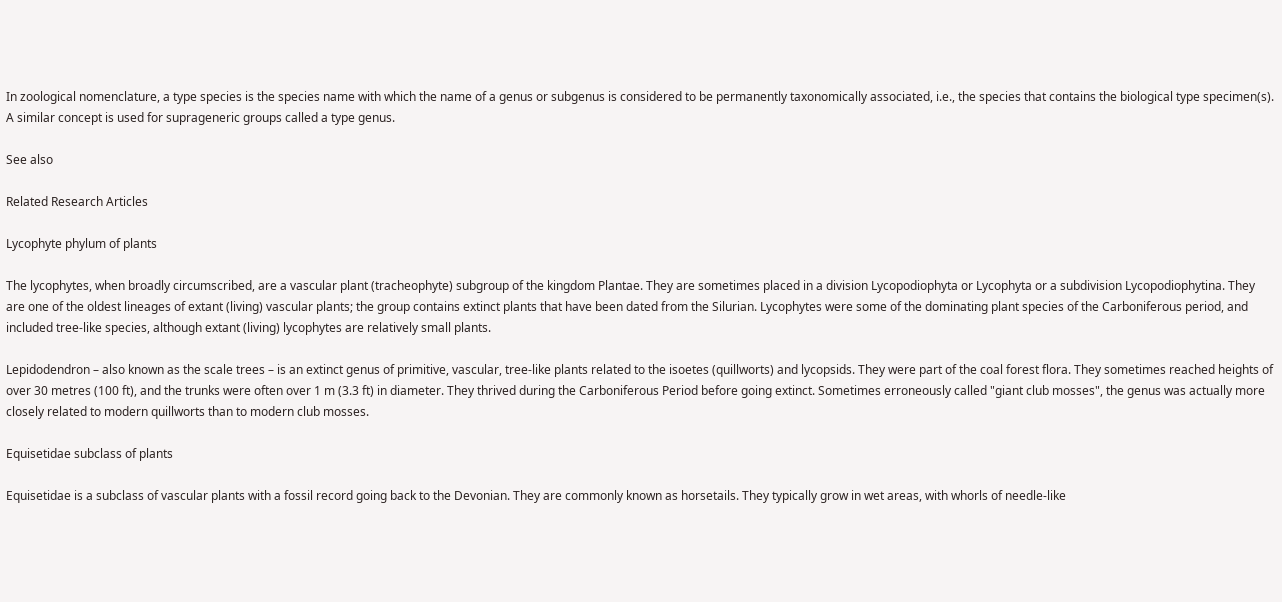In zoological nomenclature, a type species is the species name with which the name of a genus or subgenus is considered to be permanently taxonomically associated, i.e., the species that contains the biological type specimen(s). A similar concept is used for suprageneric groups called a type genus.

See also

Related Research Articles

Lycophyte phylum of plants

The lycophytes, when broadly circumscribed, are a vascular plant (tracheophyte) subgroup of the kingdom Plantae. They are sometimes placed in a division Lycopodiophyta or Lycophyta or a subdivision Lycopodiophytina. They are one of the oldest lineages of extant (living) vascular plants; the group contains extinct plants that have been dated from the Silurian. Lycophytes were some of the dominating plant species of the Carboniferous period, and included tree-like species, although extant (living) lycophytes are relatively small plants.

Lepidodendron – also known as the scale trees – is an extinct genus of primitive, vascular, tree-like plants related to the isoetes (quillworts) and lycopsids. They were part of the coal forest flora. They sometimes reached heights of over 30 metres (100 ft), and the trunks were often over 1 m (3.3 ft) in diameter. They thrived during the Carboniferous Period before going extinct. Sometimes erroneously called "giant club mosses", the genus was actually more closely related to modern quillworts than to modern club mosses.

Equisetidae subclass of plants

Equisetidae is a subclass of vascular plants with a fossil record going back to the Devonian. They are commonly known as horsetails. They typically grow in wet areas, with whorls of needle-like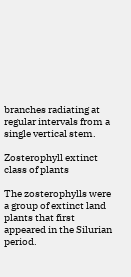branches radiating at regular intervals from a single vertical stem.

Zosterophyll extinct class of plants

The zosterophylls were a group of extinct land plants that first appeared in the Silurian period.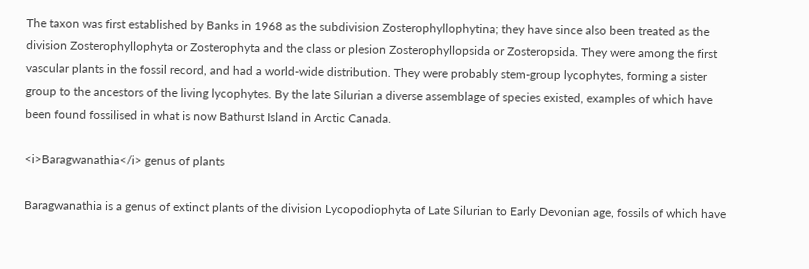The taxon was first established by Banks in 1968 as the subdivision Zosterophyllophytina; they have since also been treated as the division Zosterophyllophyta or Zosterophyta and the class or plesion Zosterophyllopsida or Zosteropsida. They were among the first vascular plants in the fossil record, and had a world-wide distribution. They were probably stem-group lycophytes, forming a sister group to the ancestors of the living lycophytes. By the late Silurian a diverse assemblage of species existed, examples of which have been found fossilised in what is now Bathurst Island in Arctic Canada.

<i>Baragwanathia</i> genus of plants

Baragwanathia is a genus of extinct plants of the division Lycopodiophyta of Late Silurian to Early Devonian age, fossils of which have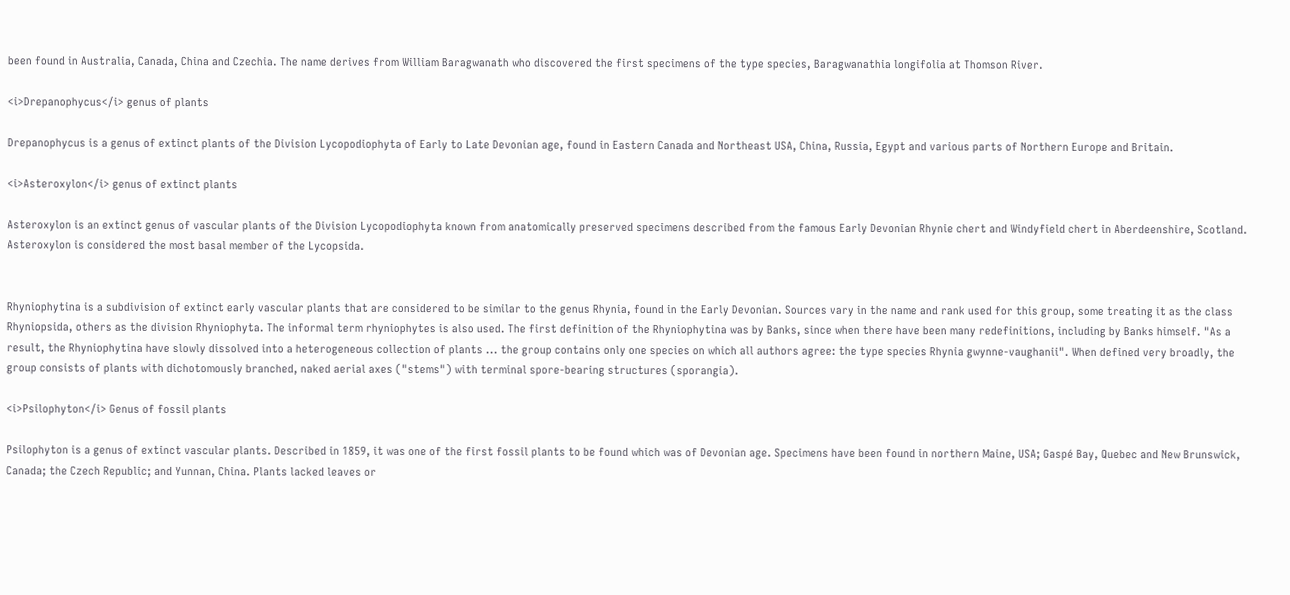been found in Australia, Canada, China and Czechia. The name derives from William Baragwanath who discovered the first specimens of the type species, Baragwanathia longifolia at Thomson River.

<i>Drepanophycus</i> genus of plants

Drepanophycus is a genus of extinct plants of the Division Lycopodiophyta of Early to Late Devonian age, found in Eastern Canada and Northeast USA, China, Russia, Egypt and various parts of Northern Europe and Britain.

<i>Asteroxylon</i> genus of extinct plants

Asteroxylon is an extinct genus of vascular plants of the Division Lycopodiophyta known from anatomically preserved specimens described from the famous Early Devonian Rhynie chert and Windyfield chert in Aberdeenshire, Scotland. Asteroxylon is considered the most basal member of the Lycopsida.


Rhyniophytina is a subdivision of extinct early vascular plants that are considered to be similar to the genus Rhynia, found in the Early Devonian. Sources vary in the name and rank used for this group, some treating it as the class Rhyniopsida, others as the division Rhyniophyta. The informal term rhyniophytes is also used. The first definition of the Rhyniophytina was by Banks, since when there have been many redefinitions, including by Banks himself. "As a result, the Rhyniophytina have slowly dissolved into a heterogeneous collection of plants ... the group contains only one species on which all authors agree: the type species Rhynia gwynne-vaughanii". When defined very broadly, the group consists of plants with dichotomously branched, naked aerial axes ("stems") with terminal spore-bearing structures (sporangia).

<i>Psilophyton</i> Genus of fossil plants

Psilophyton is a genus of extinct vascular plants. Described in 1859, it was one of the first fossil plants to be found which was of Devonian age. Specimens have been found in northern Maine, USA; Gaspé Bay, Quebec and New Brunswick, Canada; the Czech Republic; and Yunnan, China. Plants lacked leaves or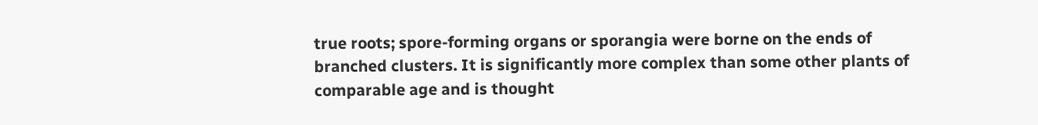true roots; spore-forming organs or sporangia were borne on the ends of branched clusters. It is significantly more complex than some other plants of comparable age and is thought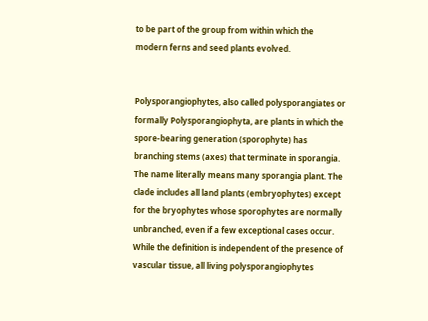to be part of the group from within which the modern ferns and seed plants evolved.


Polysporangiophytes, also called polysporangiates or formally Polysporangiophyta, are plants in which the spore-bearing generation (sporophyte) has branching stems (axes) that terminate in sporangia. The name literally means many sporangia plant. The clade includes all land plants (embryophytes) except for the bryophytes whose sporophytes are normally unbranched, even if a few exceptional cases occur. While the definition is independent of the presence of vascular tissue, all living polysporangiophytes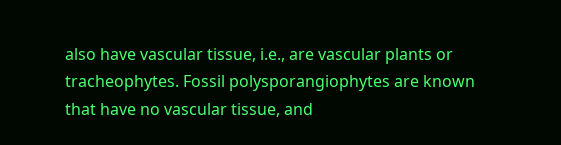also have vascular tissue, i.e., are vascular plants or tracheophytes. Fossil polysporangiophytes are known that have no vascular tissue, and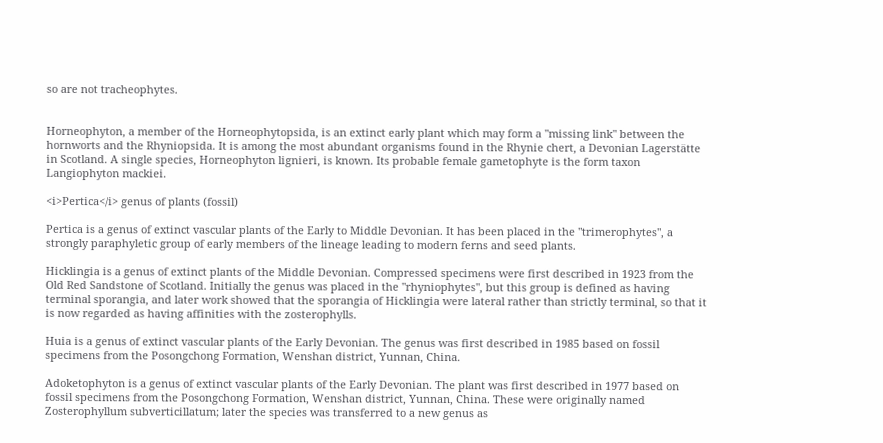so are not tracheophytes.


Horneophyton, a member of the Horneophytopsida, is an extinct early plant which may form a "missing link" between the hornworts and the Rhyniopsida. It is among the most abundant organisms found in the Rhynie chert, a Devonian Lagerstätte in Scotland. A single species, Horneophyton lignieri, is known. Its probable female gametophyte is the form taxon Langiophyton mackiei.

<i>Pertica</i> genus of plants (fossil)

Pertica is a genus of extinct vascular plants of the Early to Middle Devonian. It has been placed in the "trimerophytes", a strongly paraphyletic group of early members of the lineage leading to modern ferns and seed plants.

Hicklingia is a genus of extinct plants of the Middle Devonian. Compressed specimens were first described in 1923 from the Old Red Sandstone of Scotland. Initially the genus was placed in the "rhyniophytes", but this group is defined as having terminal sporangia, and later work showed that the sporangia of Hicklingia were lateral rather than strictly terminal, so that it is now regarded as having affinities with the zosterophylls.

Huia is a genus of extinct vascular plants of the Early Devonian. The genus was first described in 1985 based on fossil specimens from the Posongchong Formation, Wenshan district, Yunnan, China.

Adoketophyton is a genus of extinct vascular plants of the Early Devonian. The plant was first described in 1977 based on fossil specimens from the Posongchong Formation, Wenshan district, Yunnan, China. These were originally named Zosterophyllum subverticillatum; later the species was transferred to a new genus as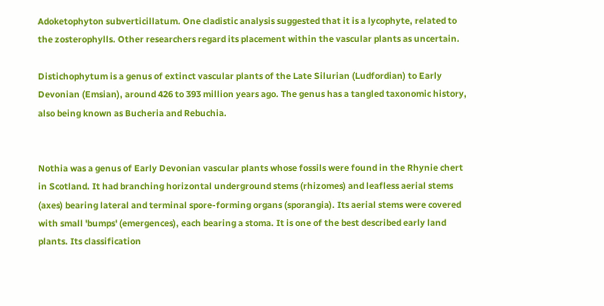Adoketophyton subverticillatum. One cladistic analysis suggested that it is a lycophyte, related to the zosterophylls. Other researchers regard its placement within the vascular plants as uncertain.

Distichophytum is a genus of extinct vascular plants of the Late Silurian (Ludfordian) to Early Devonian (Emsian), around 426 to 393 million years ago. The genus has a tangled taxonomic history, also being known as Bucheria and Rebuchia.


Nothia was a genus of Early Devonian vascular plants whose fossils were found in the Rhynie chert in Scotland. It had branching horizontal underground stems (rhizomes) and leafless aerial stems (axes) bearing lateral and terminal spore-forming organs (sporangia). Its aerial stems were covered with small 'bumps' (emergences), each bearing a stoma. It is one of the best described early land plants. Its classification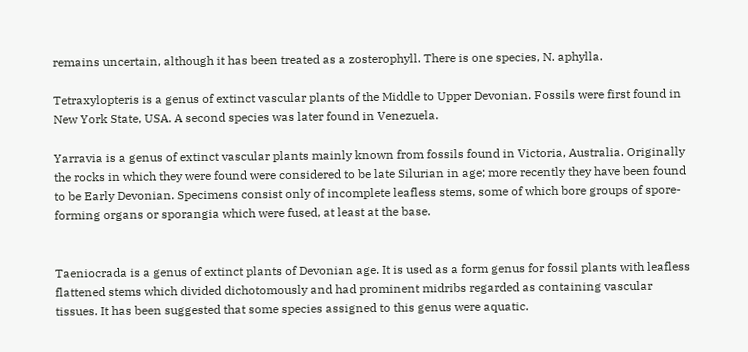remains uncertain, although it has been treated as a zosterophyll. There is one species, N. aphylla.

Tetraxylopteris is a genus of extinct vascular plants of the Middle to Upper Devonian. Fossils were first found in New York State, USA. A second species was later found in Venezuela.

Yarravia is a genus of extinct vascular plants mainly known from fossils found in Victoria, Australia. Originally the rocks in which they were found were considered to be late Silurian in age; more recently they have been found to be Early Devonian. Specimens consist only of incomplete leafless stems, some of which bore groups of spore-forming organs or sporangia which were fused, at least at the base.


Taeniocrada is a genus of extinct plants of Devonian age. It is used as a form genus for fossil plants with leafless flattened stems which divided dichotomously and had prominent midribs regarded as containing vascular tissues. It has been suggested that some species assigned to this genus were aquatic.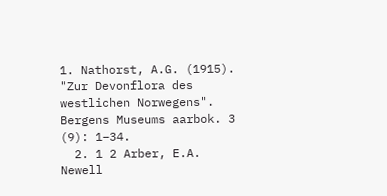1. Nathorst, A.G. (1915). "Zur Devonflora des westlichen Norwegens". Bergens Museums aarbok. 3 (9): 1–34.
  2. 1 2 Arber, E.A. Newell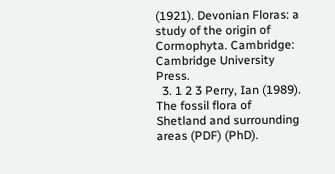(1921). Devonian Floras: a study of the origin of Cormophyta. Cambridge: Cambridge University Press.
  3. 1 2 3 Perry, Ian (1989). The fossil flora of Shetland and surrounding areas (PDF) (PhD).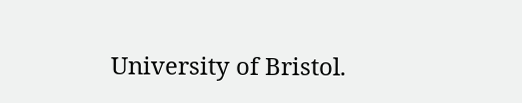University of Bristol.